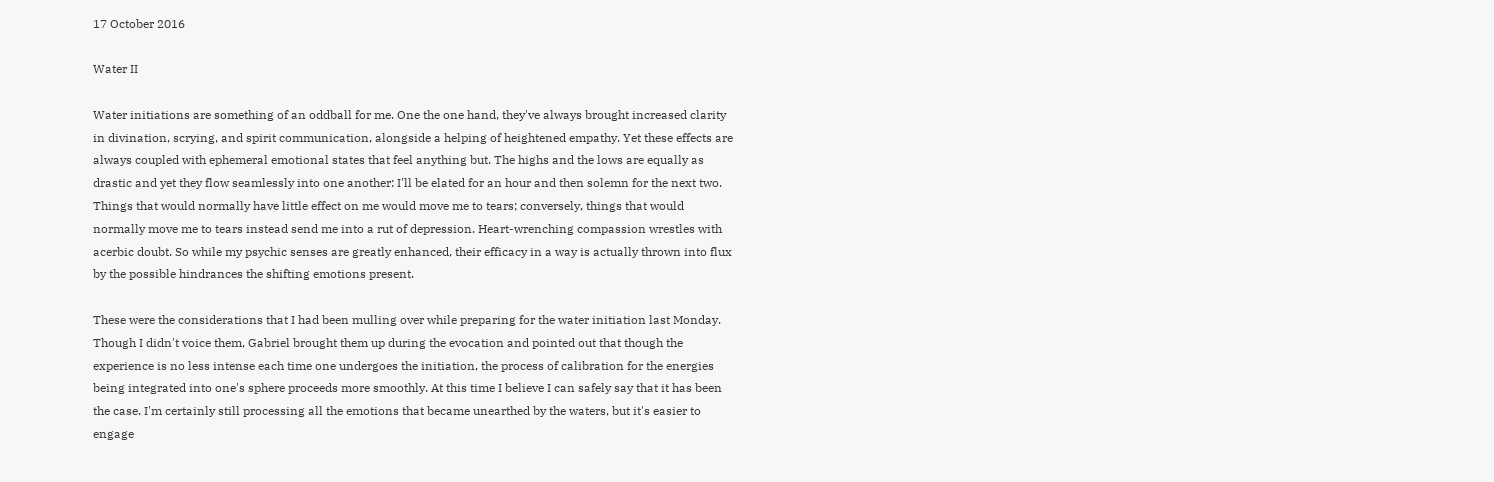17 October 2016

Water II

Water initiations are something of an oddball for me. One the one hand, they've always brought increased clarity in divination, scrying, and spirit communication, alongside a helping of heightened empathy. Yet these effects are always coupled with ephemeral emotional states that feel anything but. The highs and the lows are equally as drastic and yet they flow seamlessly into one another: I'll be elated for an hour and then solemn for the next two. Things that would normally have little effect on me would move me to tears; conversely, things that would normally move me to tears instead send me into a rut of depression. Heart-wrenching compassion wrestles with acerbic doubt. So while my psychic senses are greatly enhanced, their efficacy in a way is actually thrown into flux by the possible hindrances the shifting emotions present.

These were the considerations that I had been mulling over while preparing for the water initiation last Monday. Though I didn't voice them, Gabriel brought them up during the evocation and pointed out that though the experience is no less intense each time one undergoes the initiation, the process of calibration for the energies being integrated into one's sphere proceeds more smoothly. At this time I believe I can safely say that it has been the case. I'm certainly still processing all the emotions that became unearthed by the waters, but it's easier to engage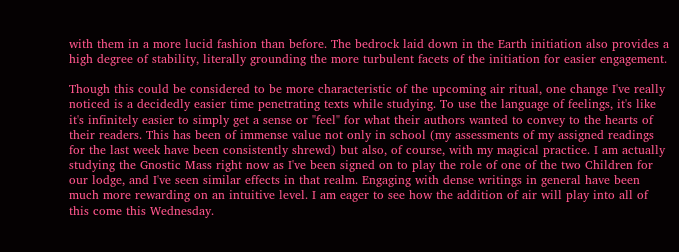with them in a more lucid fashion than before. The bedrock laid down in the Earth initiation also provides a high degree of stability, literally grounding the more turbulent facets of the initiation for easier engagement.

Though this could be considered to be more characteristic of the upcoming air ritual, one change I've really noticed is a decidedly easier time penetrating texts while studying. To use the language of feelings, it's like it's infinitely easier to simply get a sense or "feel" for what their authors wanted to convey to the hearts of their readers. This has been of immense value not only in school (my assessments of my assigned readings for the last week have been consistently shrewd) but also, of course, with my magical practice. I am actually studying the Gnostic Mass right now as I've been signed on to play the role of one of the two Children for our lodge, and I've seen similar effects in that realm. Engaging with dense writings in general have been much more rewarding on an intuitive level. I am eager to see how the addition of air will play into all of this come this Wednesday.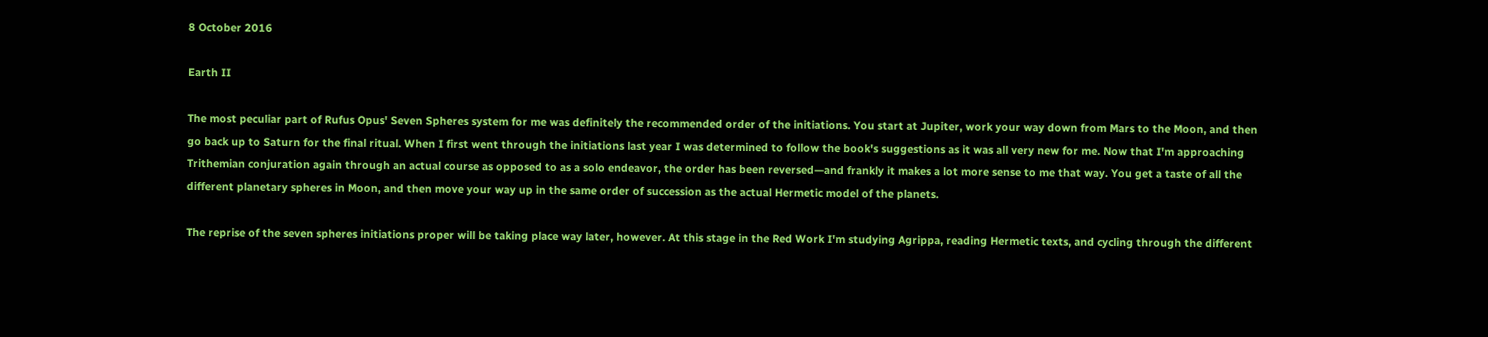8 October 2016

Earth II

The most peculiar part of Rufus Opus' Seven Spheres system for me was definitely the recommended order of the initiations. You start at Jupiter, work your way down from Mars to the Moon, and then go back up to Saturn for the final ritual. When I first went through the initiations last year I was determined to follow the book's suggestions as it was all very new for me. Now that I'm approaching Trithemian conjuration again through an actual course as opposed to as a solo endeavor, the order has been reversed—and frankly it makes a lot more sense to me that way. You get a taste of all the different planetary spheres in Moon, and then move your way up in the same order of succession as the actual Hermetic model of the planets.

The reprise of the seven spheres initiations proper will be taking place way later, however. At this stage in the Red Work I'm studying Agrippa, reading Hermetic texts, and cycling through the different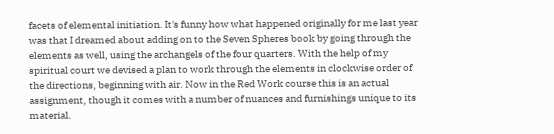facets of elemental initiation. It's funny how what happened originally for me last year was that I dreamed about adding on to the Seven Spheres book by going through the elements as well, using the archangels of the four quarters. With the help of my spiritual court we devised a plan to work through the elements in clockwise order of the directions, beginning with air. Now in the Red Work course this is an actual assignment, though it comes with a number of nuances and furnishings unique to its material.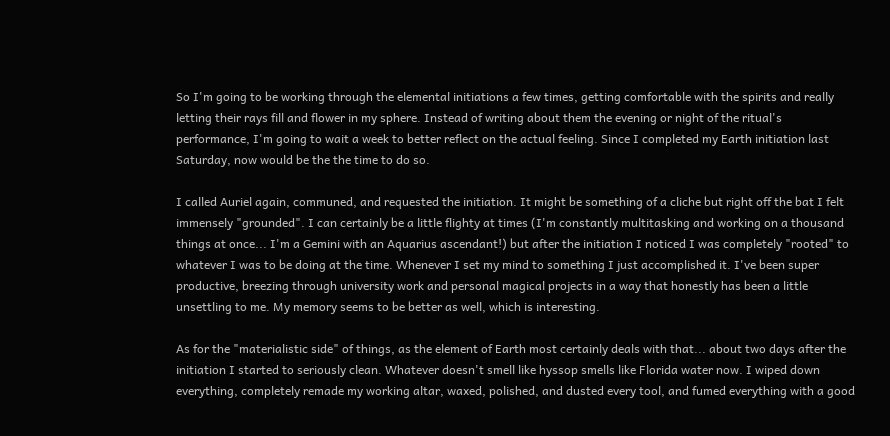So I'm going to be working through the elemental initiations a few times, getting comfortable with the spirits and really letting their rays fill and flower in my sphere. Instead of writing about them the evening or night of the ritual's performance, I'm going to wait a week to better reflect on the actual feeling. Since I completed my Earth initiation last Saturday, now would be the the time to do so.

I called Auriel again, communed, and requested the initiation. It might be something of a cliche but right off the bat I felt immensely "grounded". I can certainly be a little flighty at times (I'm constantly multitasking and working on a thousand things at once... I'm a Gemini with an Aquarius ascendant!) but after the initiation I noticed I was completely "rooted" to whatever I was to be doing at the time. Whenever I set my mind to something I just accomplished it. I've been super productive, breezing through university work and personal magical projects in a way that honestly has been a little unsettling to me. My memory seems to be better as well, which is interesting.

As for the "materialistic side" of things, as the element of Earth most certainly deals with that... about two days after the initiation I started to seriously clean. Whatever doesn't smell like hyssop smells like Florida water now. I wiped down everything, completely remade my working altar, waxed, polished, and dusted every tool, and fumed everything with a good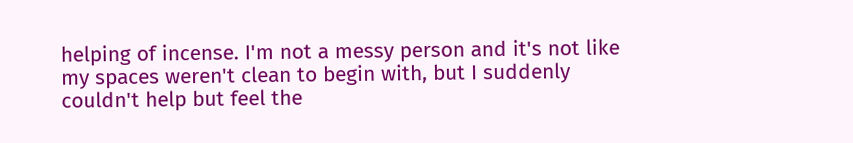helping of incense. I'm not a messy person and it's not like my spaces weren't clean to begin with, but I suddenly couldn't help but feel the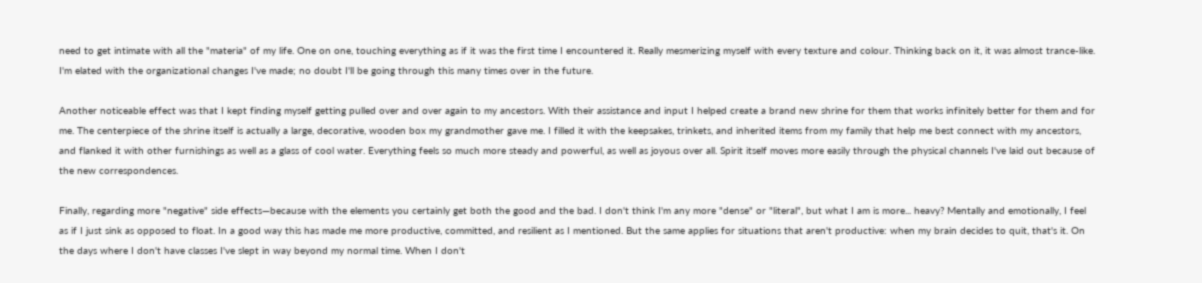need to get intimate with all the "materia" of my life. One on one, touching everything as if it was the first time I encountered it. Really mesmerizing myself with every texture and colour. Thinking back on it, it was almost trance-like. I'm elated with the organizational changes I've made; no doubt I'll be going through this many times over in the future.

Another noticeable effect was that I kept finding myself getting pulled over and over again to my ancestors. With their assistance and input I helped create a brand new shrine for them that works infinitely better for them and for me. The centerpiece of the shrine itself is actually a large, decorative, wooden box my grandmother gave me. I filled it with the keepsakes, trinkets, and inherited items from my family that help me best connect with my ancestors, and flanked it with other furnishings as well as a glass of cool water. Everything feels so much more steady and powerful, as well as joyous over all. Spirit itself moves more easily through the physical channels I've laid out because of the new correspondences.

Finally, regarding more "negative" side effects—because with the elements you certainly get both the good and the bad. I don't think I'm any more "dense" or "literal", but what I am is more... heavy? Mentally and emotionally, I feel as if I just sink as opposed to float. In a good way this has made me more productive, committed, and resilient as I mentioned. But the same applies for situations that aren't productive: when my brain decides to quit, that's it. On the days where I don't have classes I've slept in way beyond my normal time. When I don't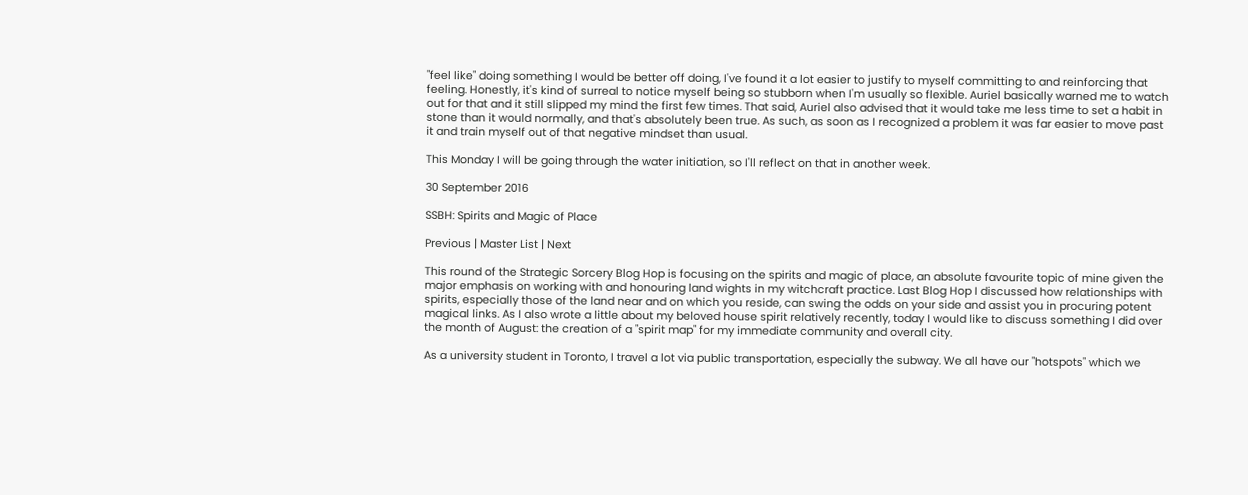"feel like" doing something I would be better off doing, I've found it a lot easier to justify to myself committing to and reinforcing that feeling. Honestly, it's kind of surreal to notice myself being so stubborn when I'm usually so flexible. Auriel basically warned me to watch out for that and it still slipped my mind the first few times. That said, Auriel also advised that it would take me less time to set a habit in stone than it would normally, and that's absolutely been true. As such, as soon as I recognized a problem it was far easier to move past it and train myself out of that negative mindset than usual.

This Monday I will be going through the water initiation, so I'll reflect on that in another week.

30 September 2016

SSBH: Spirits and Magic of Place

Previous | Master List | Next

This round of the Strategic Sorcery Blog Hop is focusing on the spirits and magic of place, an absolute favourite topic of mine given the major emphasis on working with and honouring land wights in my witchcraft practice. Last Blog Hop I discussed how relationships with spirits, especially those of the land near and on which you reside, can swing the odds on your side and assist you in procuring potent magical links. As I also wrote a little about my beloved house spirit relatively recently, today I would like to discuss something I did over the month of August: the creation of a "spirit map" for my immediate community and overall city.

As a university student in Toronto, I travel a lot via public transportation, especially the subway. We all have our "hotspots" which we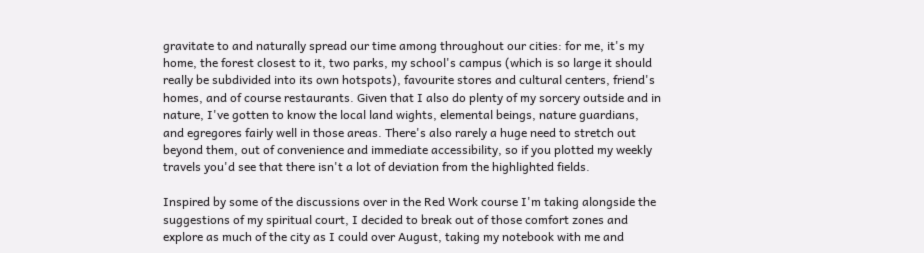gravitate to and naturally spread our time among throughout our cities: for me, it's my home, the forest closest to it, two parks, my school's campus (which is so large it should really be subdivided into its own hotspots), favourite stores and cultural centers, friend's homes, and of course restaurants. Given that I also do plenty of my sorcery outside and in nature, I've gotten to know the local land wights, elemental beings, nature guardians, and egregores fairly well in those areas. There's also rarely a huge need to stretch out beyond them, out of convenience and immediate accessibility, so if you plotted my weekly travels you'd see that there isn't a lot of deviation from the highlighted fields.

Inspired by some of the discussions over in the Red Work course I'm taking alongside the suggestions of my spiritual court, I decided to break out of those comfort zones and explore as much of the city as I could over August, taking my notebook with me and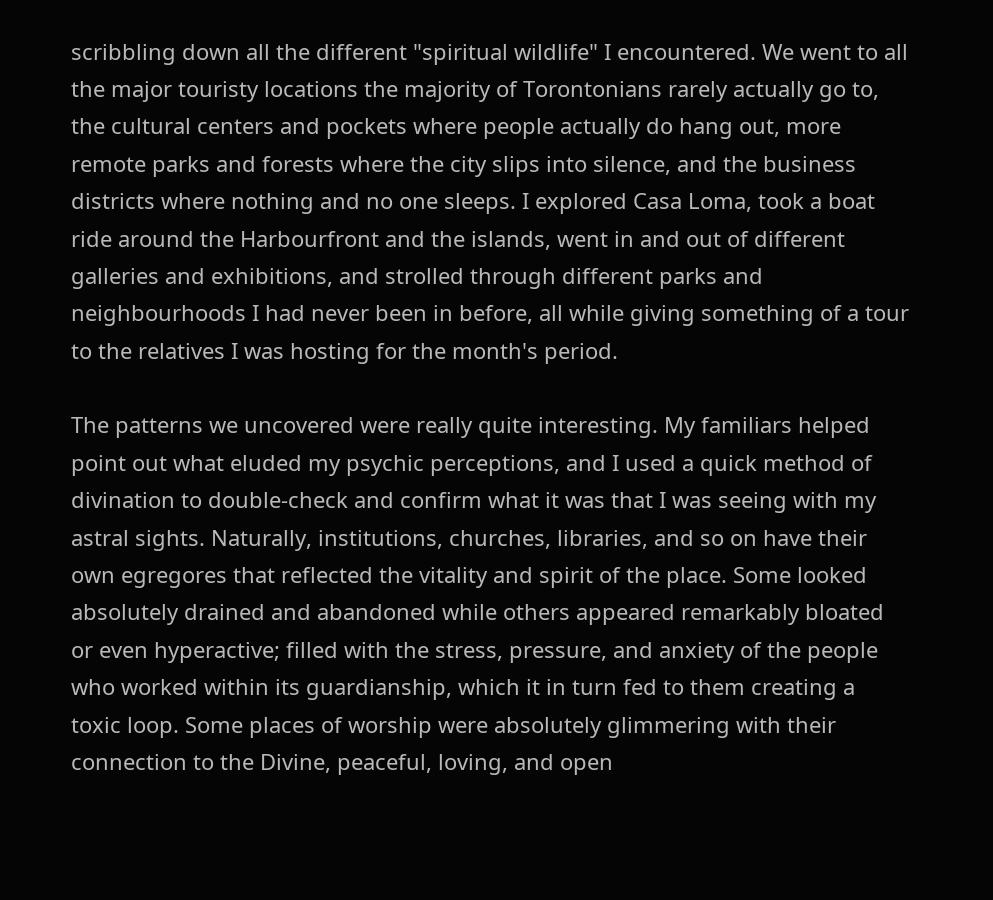scribbling down all the different "spiritual wildlife" I encountered. We went to all the major touristy locations the majority of Torontonians rarely actually go to, the cultural centers and pockets where people actually do hang out, more remote parks and forests where the city slips into silence, and the business districts where nothing and no one sleeps. I explored Casa Loma, took a boat ride around the Harbourfront and the islands, went in and out of different galleries and exhibitions, and strolled through different parks and neighbourhoods I had never been in before, all while giving something of a tour to the relatives I was hosting for the month's period.

The patterns we uncovered were really quite interesting. My familiars helped point out what eluded my psychic perceptions, and I used a quick method of divination to double-check and confirm what it was that I was seeing with my astral sights. Naturally, institutions, churches, libraries, and so on have their own egregores that reflected the vitality and spirit of the place. Some looked absolutely drained and abandoned while others appeared remarkably bloated or even hyperactive; filled with the stress, pressure, and anxiety of the people who worked within its guardianship, which it in turn fed to them creating a toxic loop. Some places of worship were absolutely glimmering with their connection to the Divine, peaceful, loving, and open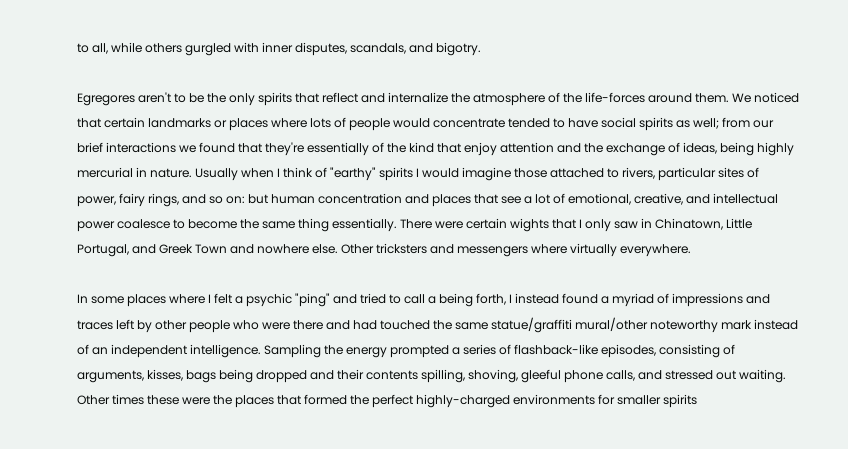to all, while others gurgled with inner disputes, scandals, and bigotry.

Egregores aren't to be the only spirits that reflect and internalize the atmosphere of the life-forces around them. We noticed that certain landmarks or places where lots of people would concentrate tended to have social spirits as well; from our brief interactions we found that they're essentially of the kind that enjoy attention and the exchange of ideas, being highly mercurial in nature. Usually when I think of "earthy" spirits I would imagine those attached to rivers, particular sites of power, fairy rings, and so on: but human concentration and places that see a lot of emotional, creative, and intellectual power coalesce to become the same thing essentially. There were certain wights that I only saw in Chinatown, Little Portugal, and Greek Town and nowhere else. Other tricksters and messengers where virtually everywhere.

In some places where I felt a psychic "ping" and tried to call a being forth, I instead found a myriad of impressions and traces left by other people who were there and had touched the same statue/graffiti mural/other noteworthy mark instead of an independent intelligence. Sampling the energy prompted a series of flashback-like episodes, consisting of arguments, kisses, bags being dropped and their contents spilling, shoving, gleeful phone calls, and stressed out waiting. Other times these were the places that formed the perfect highly-charged environments for smaller spirits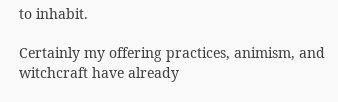to inhabit.

Certainly my offering practices, animism, and witchcraft have already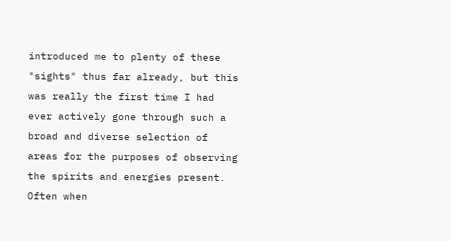introduced me to plenty of these "sights" thus far already, but this was really the first time I had ever actively gone through such a broad and diverse selection of areas for the purposes of observing the spirits and energies present. Often when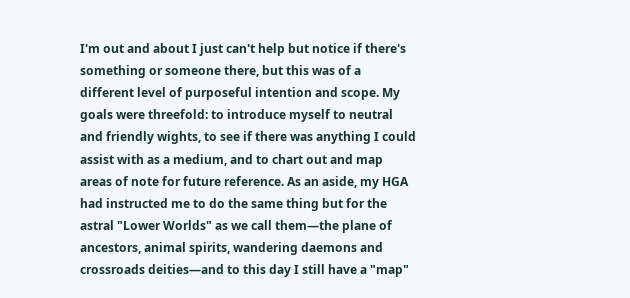I'm out and about I just can't help but notice if there's something or someone there, but this was of a different level of purposeful intention and scope. My goals were threefold: to introduce myself to neutral and friendly wights, to see if there was anything I could assist with as a medium, and to chart out and map areas of note for future reference. As an aside, my HGA had instructed me to do the same thing but for the astral "Lower Worlds" as we call them—the plane of ancestors, animal spirits, wandering daemons and crossroads deities—and to this day I still have a "map"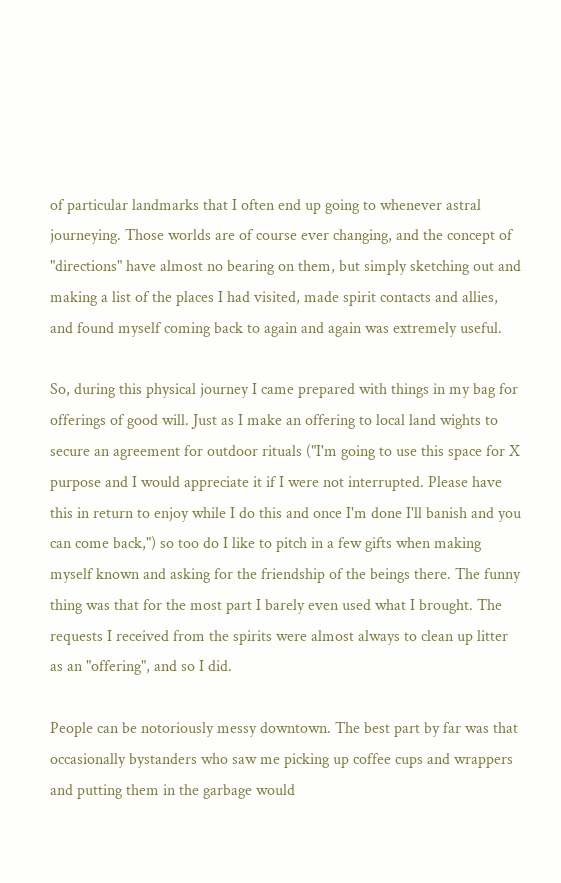of particular landmarks that I often end up going to whenever astral journeying. Those worlds are of course ever changing, and the concept of "directions" have almost no bearing on them, but simply sketching out and making a list of the places I had visited, made spirit contacts and allies, and found myself coming back to again and again was extremely useful.

So, during this physical journey I came prepared with things in my bag for offerings of good will. Just as I make an offering to local land wights to secure an agreement for outdoor rituals ("I'm going to use this space for X purpose and I would appreciate it if I were not interrupted. Please have this in return to enjoy while I do this and once I'm done I'll banish and you can come back,") so too do I like to pitch in a few gifts when making myself known and asking for the friendship of the beings there. The funny thing was that for the most part I barely even used what I brought. The requests I received from the spirits were almost always to clean up litter as an "offering", and so I did.

People can be notoriously messy downtown. The best part by far was that occasionally bystanders who saw me picking up coffee cups and wrappers and putting them in the garbage would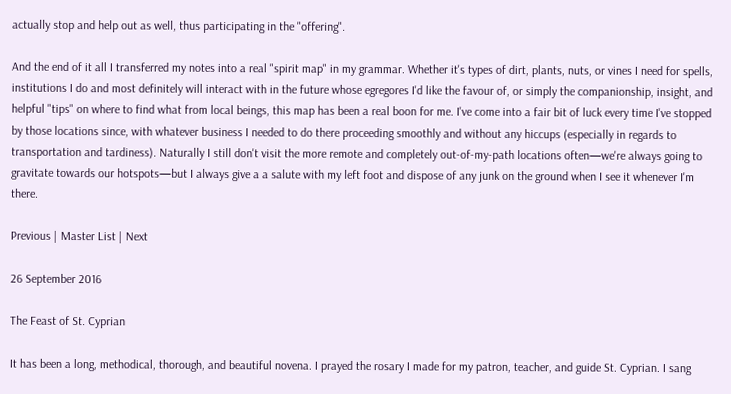actually stop and help out as well, thus participating in the "offering".

And the end of it all I transferred my notes into a real "spirit map" in my grammar. Whether it's types of dirt, plants, nuts, or vines I need for spells, institutions I do and most definitely will interact with in the future whose egregores I'd like the favour of, or simply the companionship, insight, and helpful "tips" on where to find what from local beings, this map has been a real boon for me. I've come into a fair bit of luck every time I've stopped by those locations since, with whatever business I needed to do there proceeding smoothly and without any hiccups (especially in regards to transportation and tardiness). Naturally I still don't visit the more remote and completely out-of-my-path locations often—we're always going to gravitate towards our hotspots—but I always give a a salute with my left foot and dispose of any junk on the ground when I see it whenever I'm there.

Previous | Master List | Next

26 September 2016

The Feast of St. Cyprian

It has been a long, methodical, thorough, and beautiful novena. I prayed the rosary I made for my patron, teacher, and guide St. Cyprian. I sang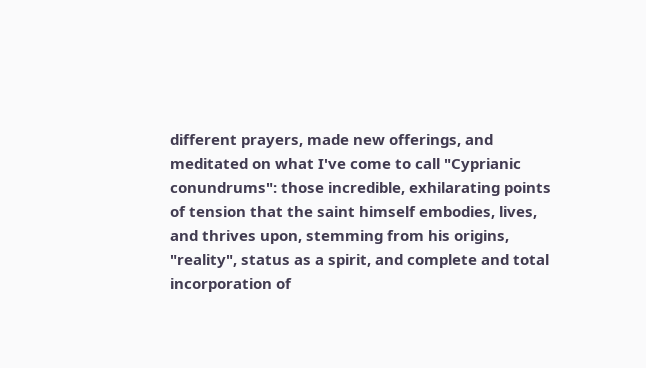different prayers, made new offerings, and meditated on what I've come to call "Cyprianic conundrums": those incredible, exhilarating points of tension that the saint himself embodies, lives, and thrives upon, stemming from his origins, "reality", status as a spirit, and complete and total incorporation of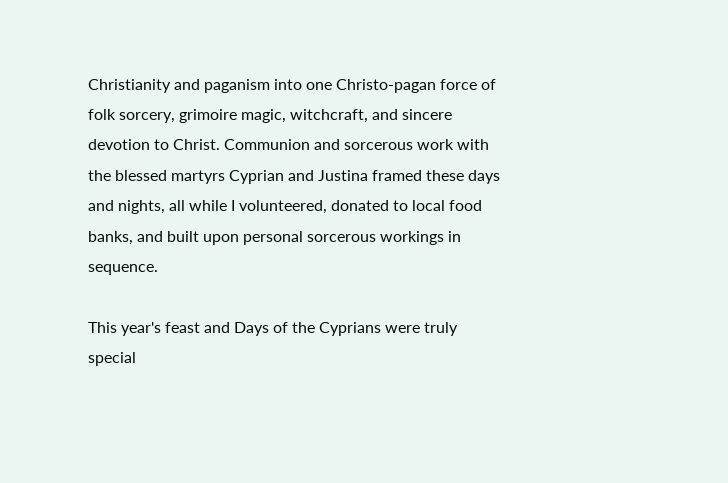Christianity and paganism into one Christo-pagan force of folk sorcery, grimoire magic, witchcraft, and sincere devotion to Christ. Communion and sorcerous work with the blessed martyrs Cyprian and Justina framed these days and nights, all while I volunteered, donated to local food banks, and built upon personal sorcerous workings in sequence.

This year's feast and Days of the Cyprians were truly special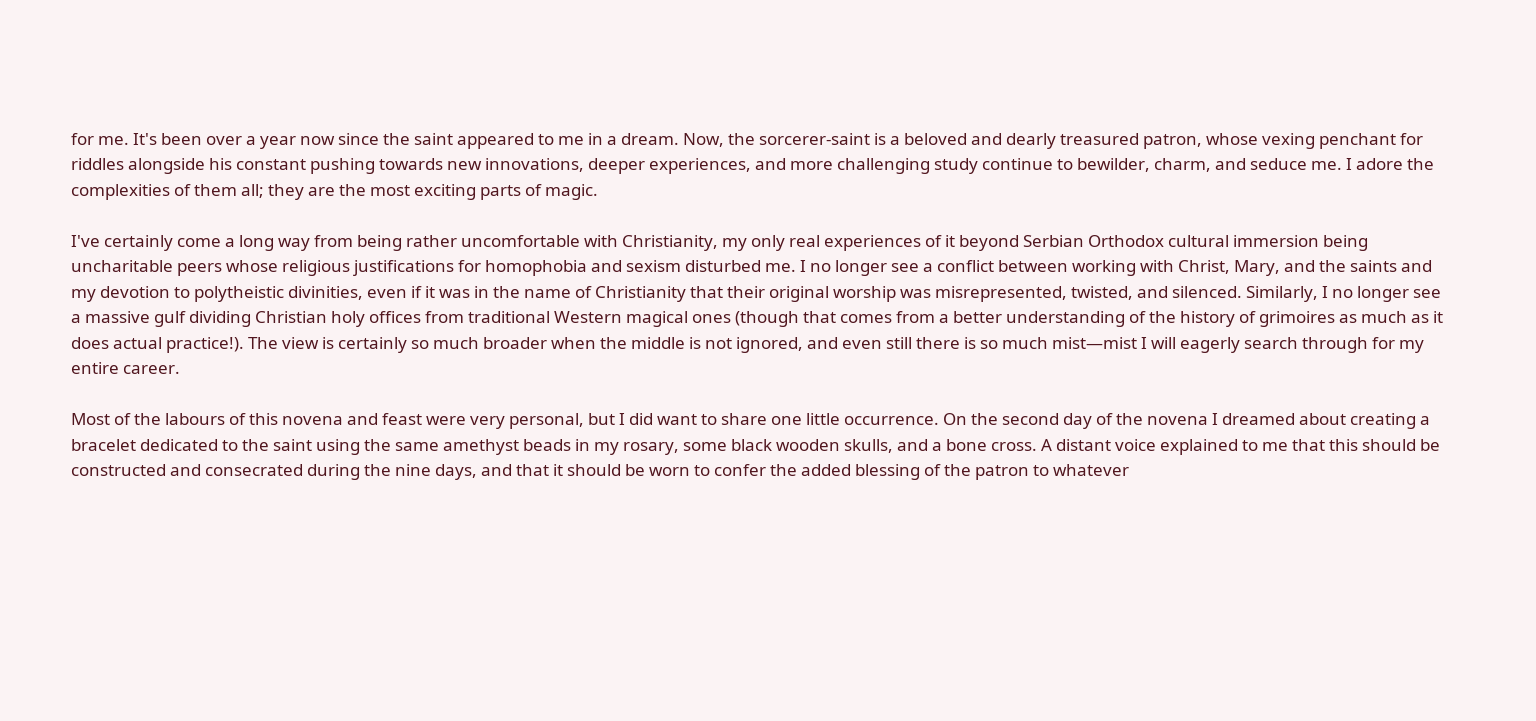for me. It's been over a year now since the saint appeared to me in a dream. Now, the sorcerer-saint is a beloved and dearly treasured patron, whose vexing penchant for riddles alongside his constant pushing towards new innovations, deeper experiences, and more challenging study continue to bewilder, charm, and seduce me. I adore the complexities of them all; they are the most exciting parts of magic.

I've certainly come a long way from being rather uncomfortable with Christianity, my only real experiences of it beyond Serbian Orthodox cultural immersion being uncharitable peers whose religious justifications for homophobia and sexism disturbed me. I no longer see a conflict between working with Christ, Mary, and the saints and my devotion to polytheistic divinities, even if it was in the name of Christianity that their original worship was misrepresented, twisted, and silenced. Similarly, I no longer see a massive gulf dividing Christian holy offices from traditional Western magical ones (though that comes from a better understanding of the history of grimoires as much as it does actual practice!). The view is certainly so much broader when the middle is not ignored, and even still there is so much mist—mist I will eagerly search through for my entire career.

Most of the labours of this novena and feast were very personal, but I did want to share one little occurrence. On the second day of the novena I dreamed about creating a bracelet dedicated to the saint using the same amethyst beads in my rosary, some black wooden skulls, and a bone cross. A distant voice explained to me that this should be constructed and consecrated during the nine days, and that it should be worn to confer the added blessing of the patron to whatever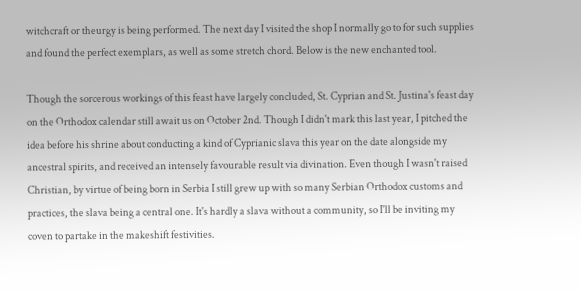witchcraft or theurgy is being performed. The next day I visited the shop I normally go to for such supplies and found the perfect exemplars, as well as some stretch chord. Below is the new enchanted tool.

Though the sorcerous workings of this feast have largely concluded, St. Cyprian and St. Justina's feast day on the Orthodox calendar still await us on October 2nd. Though I didn't mark this last year, I pitched the idea before his shrine about conducting a kind of Cyprianic slava this year on the date alongside my ancestral spirits, and received an intensely favourable result via divination. Even though I wasn't raised Christian, by virtue of being born in Serbia I still grew up with so many Serbian Orthodox customs and practices, the slava being a central one. It's hardly a slava without a community, so I'll be inviting my coven to partake in the makeshift festivities.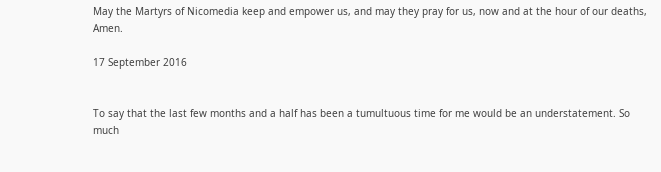May the Martyrs of Nicomedia keep and empower us, and may they pray for us, now and at the hour of our deaths, Amen.

17 September 2016


To say that the last few months and a half has been a tumultuous time for me would be an understatement. So much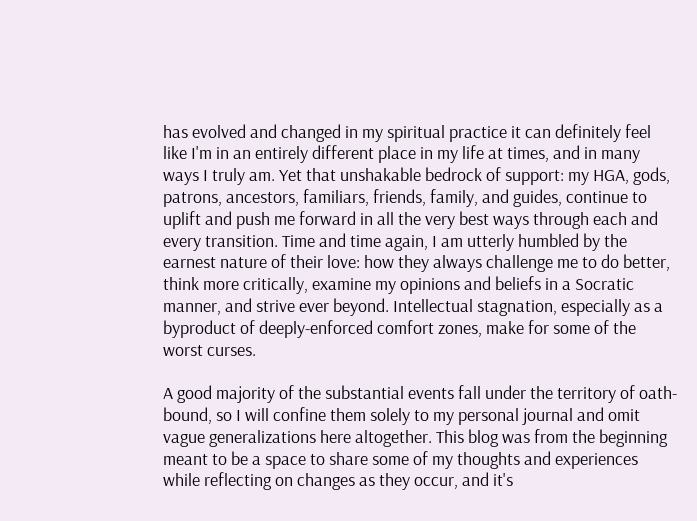has evolved and changed in my spiritual practice it can definitely feel like I'm in an entirely different place in my life at times, and in many ways I truly am. Yet that unshakable bedrock of support: my HGA, gods, patrons, ancestors, familiars, friends, family, and guides, continue to uplift and push me forward in all the very best ways through each and every transition. Time and time again, I am utterly humbled by the earnest nature of their love: how they always challenge me to do better, think more critically, examine my opinions and beliefs in a Socratic manner, and strive ever beyond. Intellectual stagnation, especially as a byproduct of deeply-enforced comfort zones, make for some of the worst curses.

A good majority of the substantial events fall under the territory of oath-bound, so I will confine them solely to my personal journal and omit vague generalizations here altogether. This blog was from the beginning meant to be a space to share some of my thoughts and experiences while reflecting on changes as they occur, and it's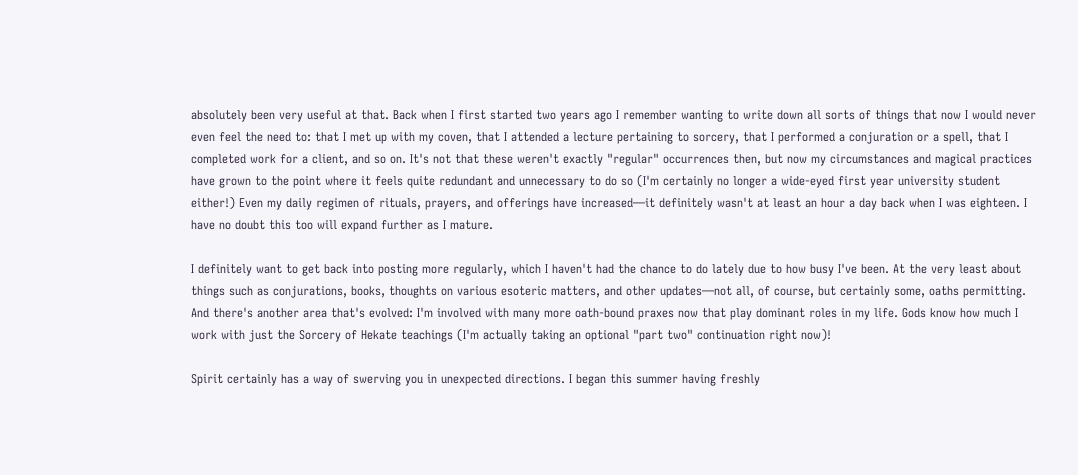absolutely been very useful at that. Back when I first started two years ago I remember wanting to write down all sorts of things that now I would never even feel the need to: that I met up with my coven, that I attended a lecture pertaining to sorcery, that I performed a conjuration or a spell, that I completed work for a client, and so on. It's not that these weren't exactly "regular" occurrences then, but now my circumstances and magical practices have grown to the point where it feels quite redundant and unnecessary to do so (I'm certainly no longer a wide-eyed first year university student either!) Even my daily regimen of rituals, prayers, and offerings have increased—it definitely wasn't at least an hour a day back when I was eighteen. I have no doubt this too will expand further as I mature.

I definitely want to get back into posting more regularly, which I haven't had the chance to do lately due to how busy I've been. At the very least about things such as conjurations, books, thoughts on various esoteric matters, and other updates—not all, of course, but certainly some, oaths permitting. And there's another area that's evolved: I'm involved with many more oath-bound praxes now that play dominant roles in my life. Gods know how much I work with just the Sorcery of Hekate teachings (I'm actually taking an optional "part two" continuation right now)!

Spirit certainly has a way of swerving you in unexpected directions. I began this summer having freshly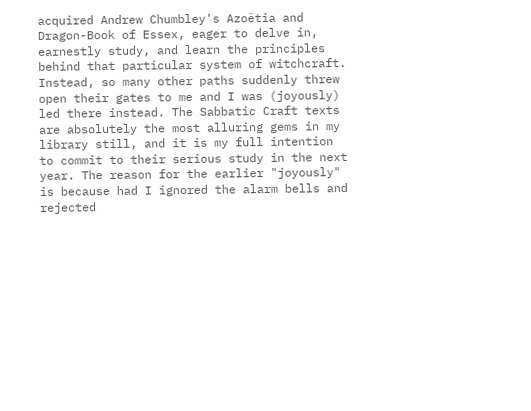acquired Andrew Chumbley's Azoëtia and Dragon-Book of Essex, eager to delve in, earnestly study, and learn the principles behind that particular system of witchcraft. Instead, so many other paths suddenly threw open their gates to me and I was (joyously) led there instead. The Sabbatic Craft texts are absolutely the most alluring gems in my library still, and it is my full intention to commit to their serious study in the next year. The reason for the earlier "joyously" is because had I ignored the alarm bells and rejected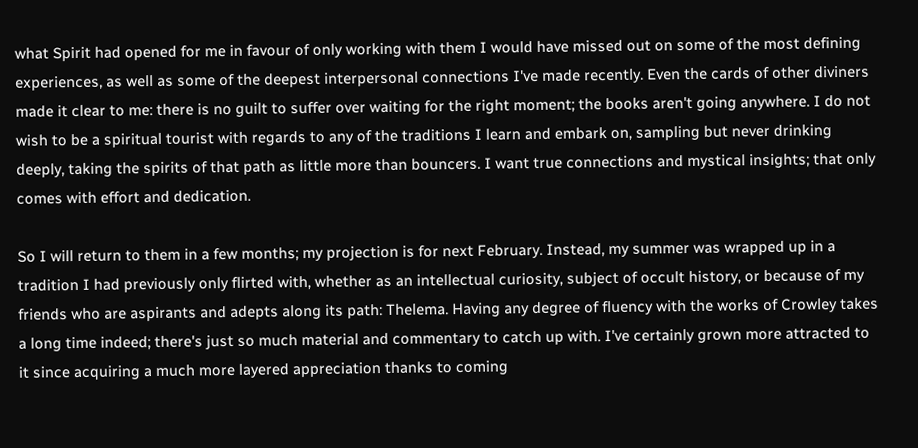what Spirit had opened for me in favour of only working with them I would have missed out on some of the most defining experiences, as well as some of the deepest interpersonal connections I've made recently. Even the cards of other diviners made it clear to me: there is no guilt to suffer over waiting for the right moment; the books aren't going anywhere. I do not wish to be a spiritual tourist with regards to any of the traditions I learn and embark on, sampling but never drinking deeply, taking the spirits of that path as little more than bouncers. I want true connections and mystical insights; that only comes with effort and dedication.

So I will return to them in a few months; my projection is for next February. Instead, my summer was wrapped up in a tradition I had previously only flirted with, whether as an intellectual curiosity, subject of occult history, or because of my friends who are aspirants and adepts along its path: Thelema. Having any degree of fluency with the works of Crowley takes a long time indeed; there's just so much material and commentary to catch up with. I've certainly grown more attracted to it since acquiring a much more layered appreciation thanks to coming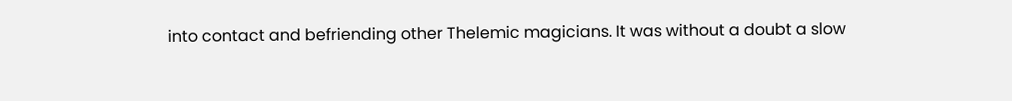into contact and befriending other Thelemic magicians. It was without a doubt a slow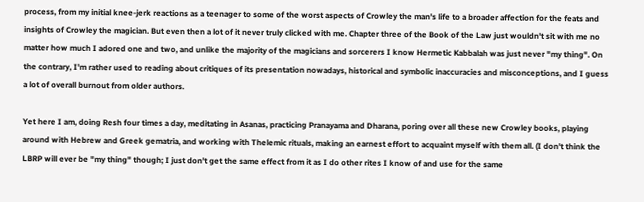process, from my initial knee-jerk reactions as a teenager to some of the worst aspects of Crowley the man's life to a broader affection for the feats and insights of Crowley the magician. But even then a lot of it never truly clicked with me. Chapter three of the Book of the Law just wouldn't sit with me no matter how much I adored one and two, and unlike the majority of the magicians and sorcerers I know Hermetic Kabbalah was just never "my thing". On the contrary, I'm rather used to reading about critiques of its presentation nowadays, historical and symbolic inaccuracies and misconceptions, and I guess a lot of overall burnout from older authors.

Yet here I am, doing Resh four times a day, meditating in Asanas, practicing Pranayama and Dharana, poring over all these new Crowley books, playing around with Hebrew and Greek gematria, and working with Thelemic rituals, making an earnest effort to acquaint myself with them all. (I don't think the LBRP will ever be "my thing" though; I just don't get the same effect from it as I do other rites I know of and use for the same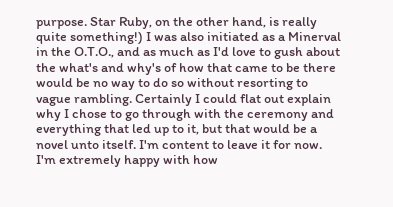purpose. Star Ruby, on the other hand, is really quite something!) I was also initiated as a Minerval in the O.T.O., and as much as I'd love to gush about the what's and why's of how that came to be there would be no way to do so without resorting to vague rambling. Certainly I could flat out explain why I chose to go through with the ceremony and everything that led up to it, but that would be a novel unto itself. I'm content to leave it for now. I'm extremely happy with how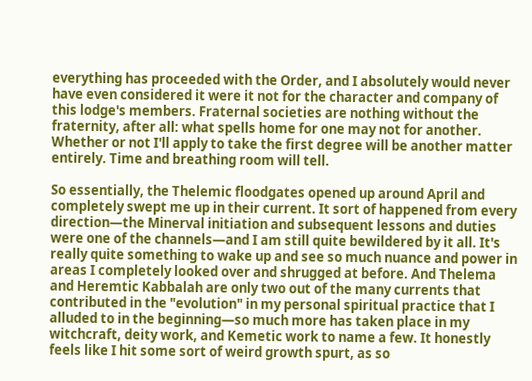everything has proceeded with the Order, and I absolutely would never have even considered it were it not for the character and company of this lodge's members. Fraternal societies are nothing without the fraternity, after all: what spells home for one may not for another. Whether or not I'll apply to take the first degree will be another matter entirely. Time and breathing room will tell.

So essentially, the Thelemic floodgates opened up around April and completely swept me up in their current. It sort of happened from every direction—the Minerval initiation and subsequent lessons and duties were one of the channels—and I am still quite bewildered by it all. It's really quite something to wake up and see so much nuance and power in areas I completely looked over and shrugged at before. And Thelema and Heremtic Kabbalah are only two out of the many currents that contributed in the "evolution" in my personal spiritual practice that I alluded to in the beginning—so much more has taken place in my witchcraft, deity work, and Kemetic work to name a few. It honestly feels like I hit some sort of weird growth spurt, as so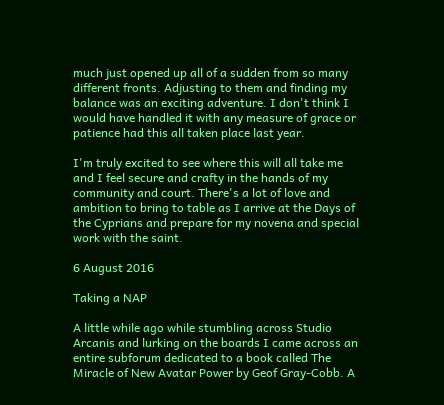much just opened up all of a sudden from so many different fronts. Adjusting to them and finding my balance was an exciting adventure. I don't think I would have handled it with any measure of grace or patience had this all taken place last year.

I'm truly excited to see where this will all take me and I feel secure and crafty in the hands of my community and court. There's a lot of love and ambition to bring to table as I arrive at the Days of the Cyprians and prepare for my novena and special work with the saint.

6 August 2016

Taking a NAP

A little while ago while stumbling across Studio Arcanis and lurking on the boards I came across an entire subforum dedicated to a book called The Miracle of New Avatar Power by Geof Gray-Cobb. A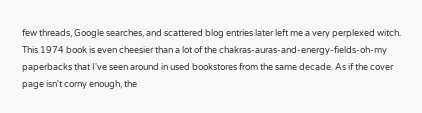few threads, Google searches, and scattered blog entries later left me a very perplexed witch. This 1974 book is even cheesier than a lot of the chakras-auras-and-energy-fields-oh-my paperbacks that I've seen around in used bookstores from the same decade. As if the cover page isn't corny enough, the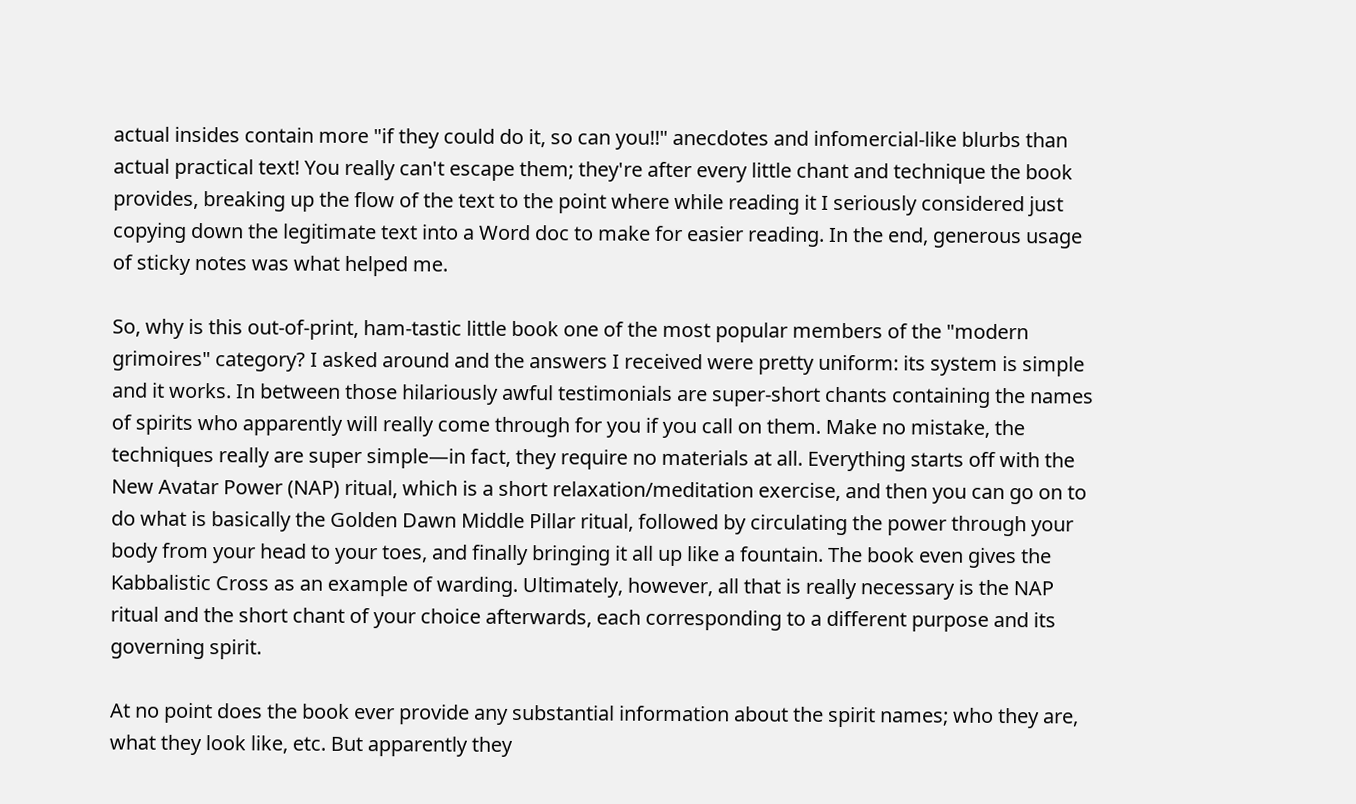actual insides contain more "if they could do it, so can you!!" anecdotes and infomercial-like blurbs than actual practical text! You really can't escape them; they're after every little chant and technique the book provides, breaking up the flow of the text to the point where while reading it I seriously considered just copying down the legitimate text into a Word doc to make for easier reading. In the end, generous usage of sticky notes was what helped me.

So, why is this out-of-print, ham-tastic little book one of the most popular members of the "modern grimoires" category? I asked around and the answers I received were pretty uniform: its system is simple and it works. In between those hilariously awful testimonials are super-short chants containing the names of spirits who apparently will really come through for you if you call on them. Make no mistake, the techniques really are super simple—in fact, they require no materials at all. Everything starts off with the New Avatar Power (NAP) ritual, which is a short relaxation/meditation exercise, and then you can go on to do what is basically the Golden Dawn Middle Pillar ritual, followed by circulating the power through your body from your head to your toes, and finally bringing it all up like a fountain. The book even gives the Kabbalistic Cross as an example of warding. Ultimately, however, all that is really necessary is the NAP ritual and the short chant of your choice afterwards, each corresponding to a different purpose and its governing spirit.

At no point does the book ever provide any substantial information about the spirit names; who they are, what they look like, etc. But apparently they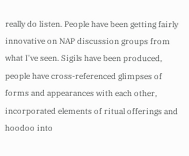really do listen. People have been getting fairly innovative on NAP discussion groups from what I've seen. Sigils have been produced, people have cross-referenced glimpses of forms and appearances with each other, incorporated elements of ritual offerings and hoodoo into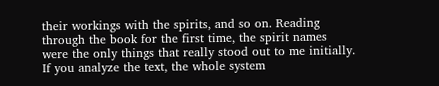their workings with the spirits, and so on. Reading through the book for the first time, the spirit names were the only things that really stood out to me initially. If you analyze the text, the whole system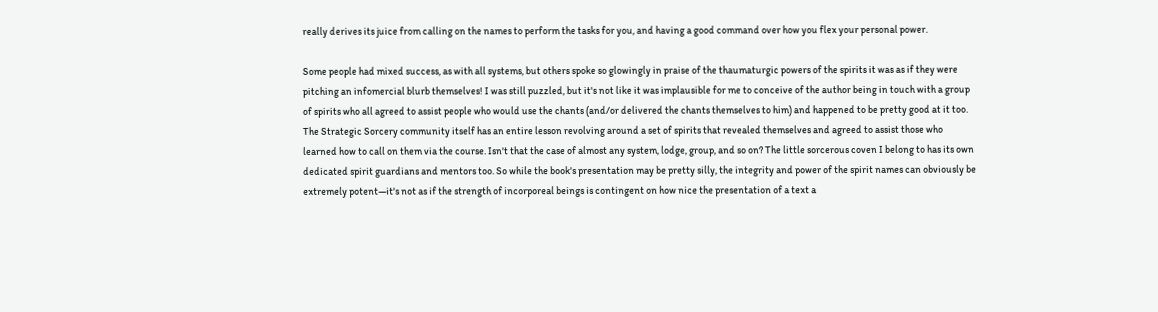really derives its juice from calling on the names to perform the tasks for you, and having a good command over how you flex your personal power.

Some people had mixed success, as with all systems, but others spoke so glowingly in praise of the thaumaturgic powers of the spirits it was as if they were pitching an infomercial blurb themselves! I was still puzzled, but it's not like it was implausible for me to conceive of the author being in touch with a group of spirits who all agreed to assist people who would use the chants (and/or delivered the chants themselves to him) and happened to be pretty good at it too. The Strategic Sorcery community itself has an entire lesson revolving around a set of spirits that revealed themselves and agreed to assist those who learned how to call on them via the course. Isn't that the case of almost any system, lodge, group, and so on? The little sorcerous coven I belong to has its own dedicated spirit guardians and mentors too. So while the book's presentation may be pretty silly, the integrity and power of the spirit names can obviously be extremely potent—it's not as if the strength of incorporeal beings is contingent on how nice the presentation of a text a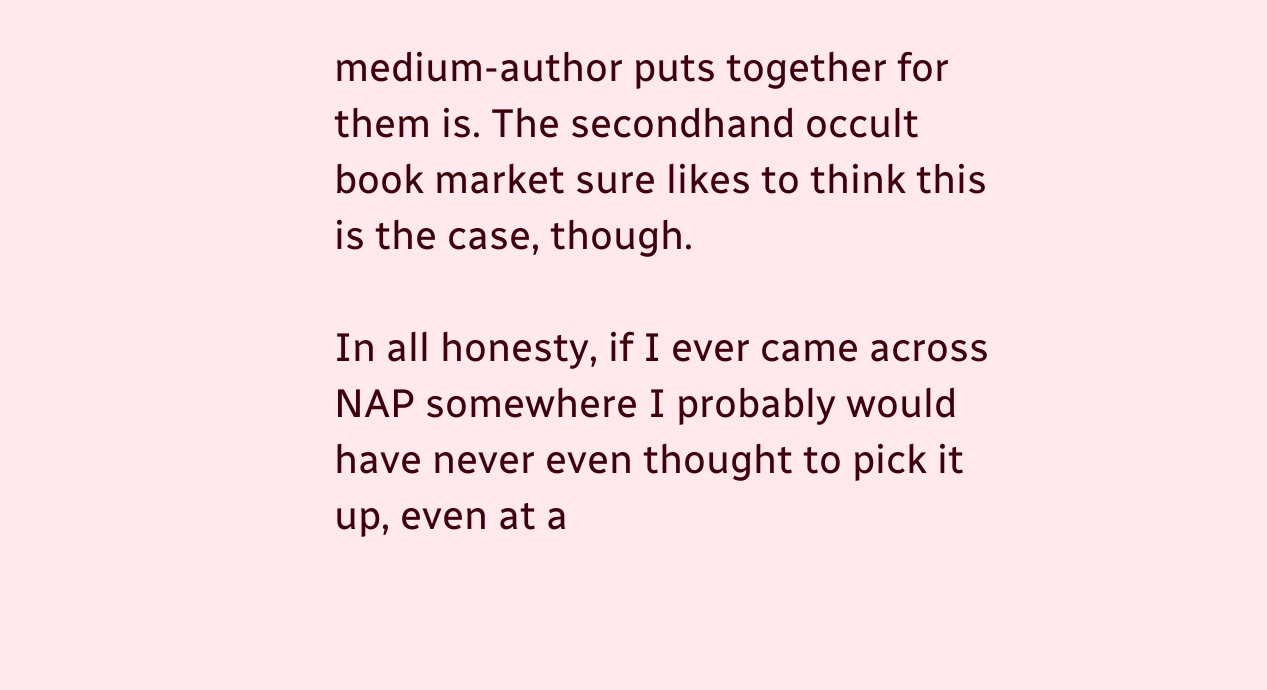medium-author puts together for them is. The secondhand occult book market sure likes to think this is the case, though.

In all honesty, if I ever came across NAP somewhere I probably would have never even thought to pick it up, even at a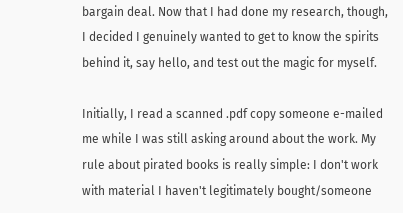bargain deal. Now that I had done my research, though, I decided I genuinely wanted to get to know the spirits behind it, say hello, and test out the magic for myself.

Initially, I read a scanned .pdf copy someone e-mailed me while I was still asking around about the work. My rule about pirated books is really simple: I don't work with material I haven't legitimately bought/someone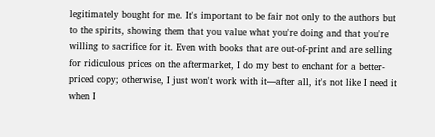legitimately bought for me. It's important to be fair not only to the authors but to the spirits, showing them that you value what you're doing and that you're willing to sacrifice for it. Even with books that are out-of-print and are selling for ridiculous prices on the aftermarket, I do my best to enchant for a better-priced copy; otherwise, I just won't work with it—after all, it's not like I need it when I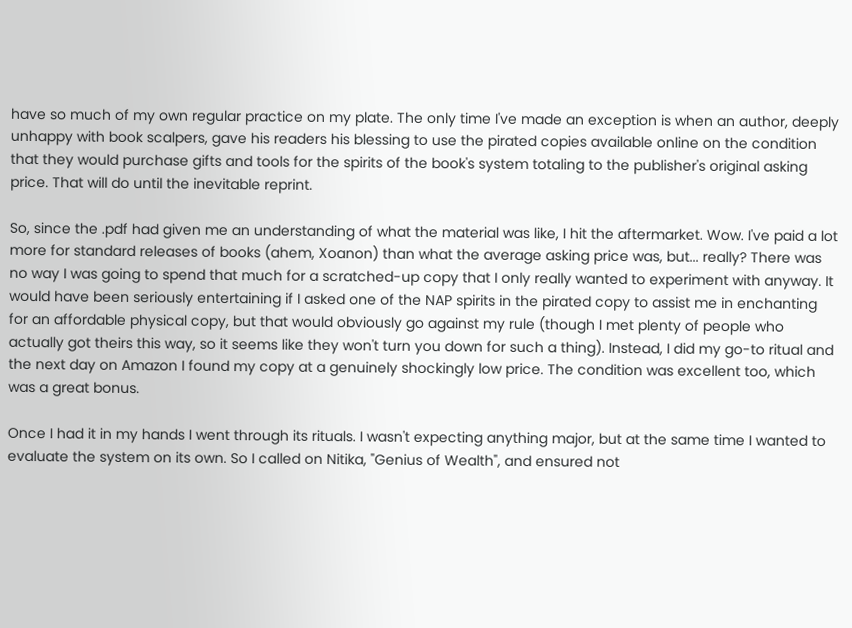have so much of my own regular practice on my plate. The only time I've made an exception is when an author, deeply unhappy with book scalpers, gave his readers his blessing to use the pirated copies available online on the condition that they would purchase gifts and tools for the spirits of the book's system totaling to the publisher's original asking price. That will do until the inevitable reprint.

So, since the .pdf had given me an understanding of what the material was like, I hit the aftermarket. Wow. I've paid a lot more for standard releases of books (ahem, Xoanon) than what the average asking price was, but... really? There was no way I was going to spend that much for a scratched-up copy that I only really wanted to experiment with anyway. It would have been seriously entertaining if I asked one of the NAP spirits in the pirated copy to assist me in enchanting for an affordable physical copy, but that would obviously go against my rule (though I met plenty of people who actually got theirs this way, so it seems like they won't turn you down for such a thing). Instead, I did my go-to ritual and the next day on Amazon I found my copy at a genuinely shockingly low price. The condition was excellent too, which was a great bonus.

Once I had it in my hands I went through its rituals. I wasn't expecting anything major, but at the same time I wanted to evaluate the system on its own. So I called on Nitika, "Genius of Wealth", and ensured not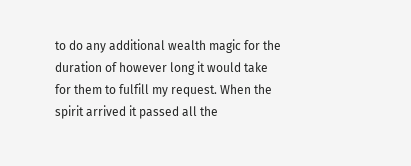to do any additional wealth magic for the duration of however long it would take for them to fulfill my request. When the spirit arrived it passed all the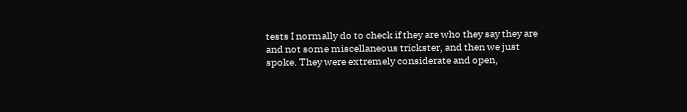tests I normally do to check if they are who they say they are and not some miscellaneous trickster, and then we just spoke. They were extremely considerate and open,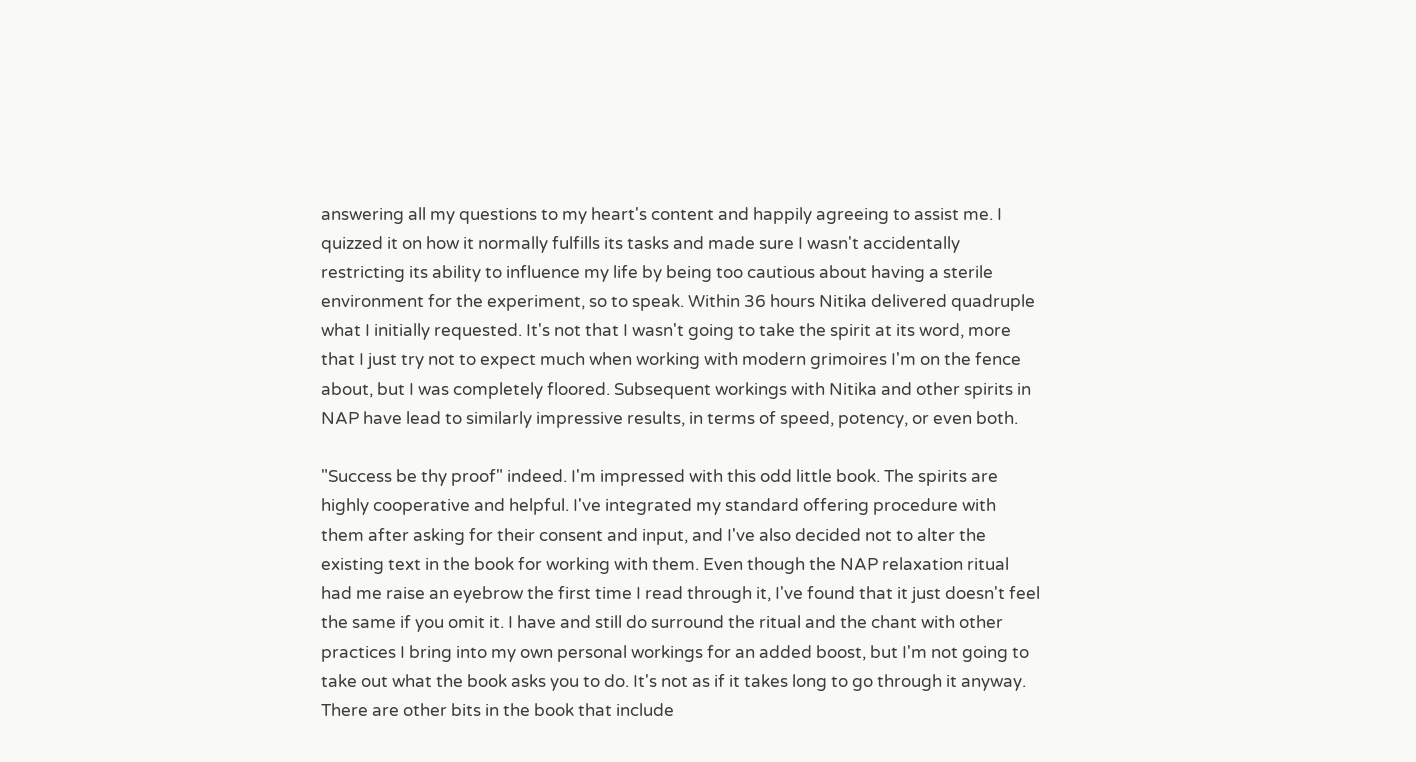answering all my questions to my heart's content and happily agreeing to assist me. I quizzed it on how it normally fulfills its tasks and made sure I wasn't accidentally restricting its ability to influence my life by being too cautious about having a sterile environment for the experiment, so to speak. Within 36 hours Nitika delivered quadruple what I initially requested. It's not that I wasn't going to take the spirit at its word, more that I just try not to expect much when working with modern grimoires I'm on the fence about, but I was completely floored. Subsequent workings with Nitika and other spirits in NAP have lead to similarly impressive results, in terms of speed, potency, or even both.

"Success be thy proof" indeed. I'm impressed with this odd little book. The spirits are highly cooperative and helpful. I've integrated my standard offering procedure with them after asking for their consent and input, and I've also decided not to alter the existing text in the book for working with them. Even though the NAP relaxation ritual had me raise an eyebrow the first time I read through it, I've found that it just doesn't feel the same if you omit it. I have and still do surround the ritual and the chant with other practices I bring into my own personal workings for an added boost, but I'm not going to take out what the book asks you to do. It's not as if it takes long to go through it anyway. There are other bits in the book that include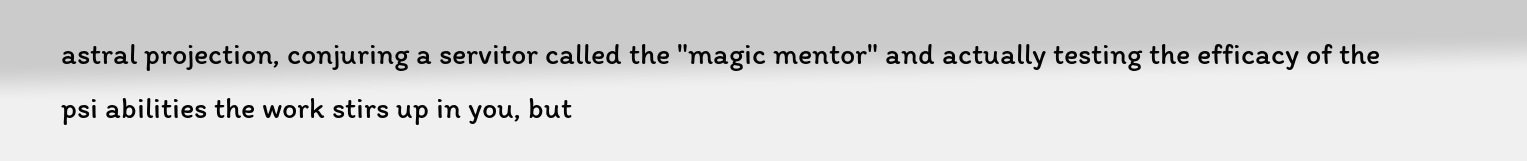astral projection, conjuring a servitor called the "magic mentor" and actually testing the efficacy of the psi abilities the work stirs up in you, but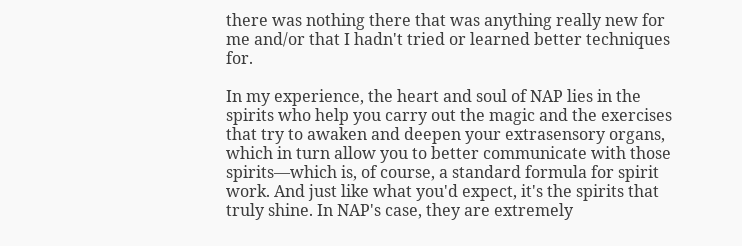there was nothing there that was anything really new for me and/or that I hadn't tried or learned better techniques for.

In my experience, the heart and soul of NAP lies in the spirits who help you carry out the magic and the exercises that try to awaken and deepen your extrasensory organs, which in turn allow you to better communicate with those spirits—which is, of course, a standard formula for spirit work. And just like what you'd expect, it's the spirits that truly shine. In NAP's case, they are extremely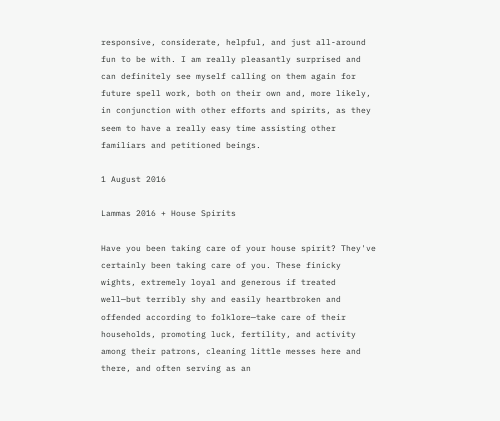responsive, considerate, helpful, and just all-around fun to be with. I am really pleasantly surprised and can definitely see myself calling on them again for future spell work, both on their own and, more likely, in conjunction with other efforts and spirits, as they seem to have a really easy time assisting other familiars and petitioned beings.

1 August 2016

Lammas 2016 + House Spirits

Have you been taking care of your house spirit? They've certainly been taking care of you. These finicky wights, extremely loyal and generous if treated well—but terribly shy and easily heartbroken and offended according to folklore—take care of their households, promoting luck, fertility, and activity among their patrons, cleaning little messes here and there, and often serving as an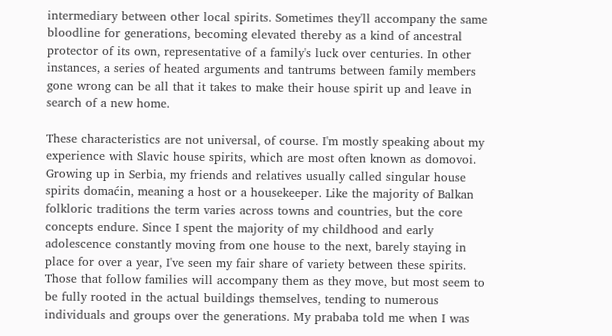intermediary between other local spirits. Sometimes they'll accompany the same bloodline for generations, becoming elevated thereby as a kind of ancestral protector of its own, representative of a family's luck over centuries. In other instances, a series of heated arguments and tantrums between family members gone wrong can be all that it takes to make their house spirit up and leave in search of a new home.

These characteristics are not universal, of course. I'm mostly speaking about my experience with Slavic house spirits, which are most often known as domovoi. Growing up in Serbia, my friends and relatives usually called singular house spirits domaćin, meaning a host or a housekeeper. Like the majority of Balkan folkloric traditions the term varies across towns and countries, but the core concepts endure. Since I spent the majority of my childhood and early adolescence constantly moving from one house to the next, barely staying in place for over a year, I've seen my fair share of variety between these spirits. Those that follow families will accompany them as they move, but most seem to be fully rooted in the actual buildings themselves, tending to numerous individuals and groups over the generations. My prababa told me when I was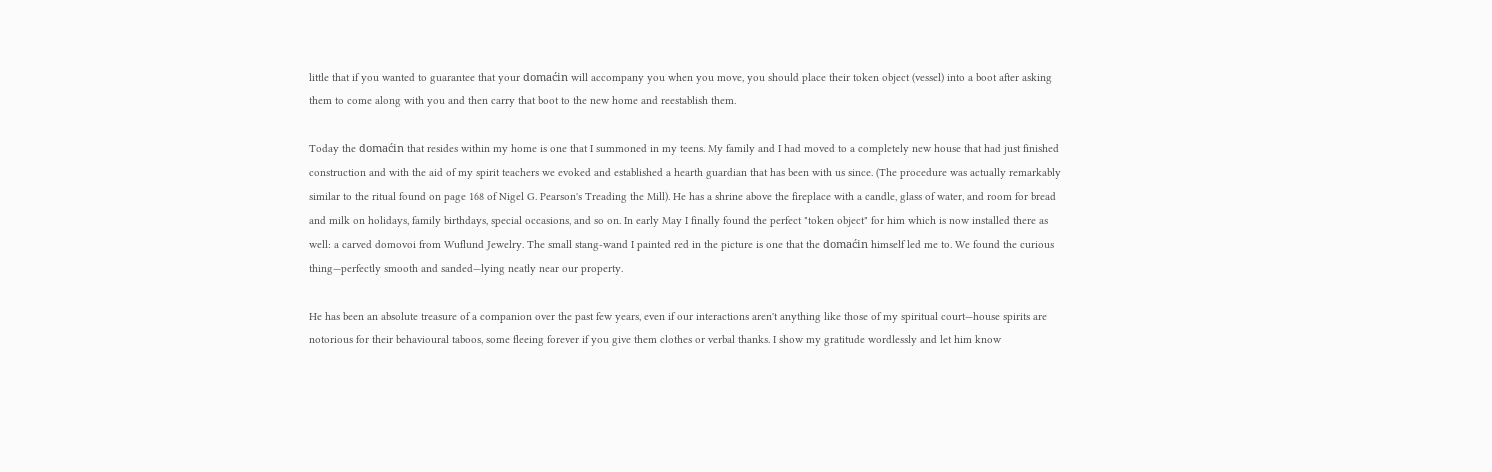little that if you wanted to guarantee that your domaćin will accompany you when you move, you should place their token object (vessel) into a boot after asking them to come along with you and then carry that boot to the new home and reestablish them.

Today the domaćin that resides within my home is one that I summoned in my teens. My family and I had moved to a completely new house that had just finished construction and with the aid of my spirit teachers we evoked and established a hearth guardian that has been with us since. (The procedure was actually remarkably similar to the ritual found on page 168 of Nigel G. Pearson's Treading the Mill). He has a shrine above the fireplace with a candle, glass of water, and room for bread and milk on holidays, family birthdays, special occasions, and so on. In early May I finally found the perfect "token object" for him which is now installed there as well: a carved domovoi from Wuflund Jewelry. The small stang-wand I painted red in the picture is one that the domaćin himself led me to. We found the curious thing—perfectly smooth and sanded—lying neatly near our property.

He has been an absolute treasure of a companion over the past few years, even if our interactions aren't anything like those of my spiritual court—house spirits are notorious for their behavioural taboos, some fleeing forever if you give them clothes or verbal thanks. I show my gratitude wordlessly and let him know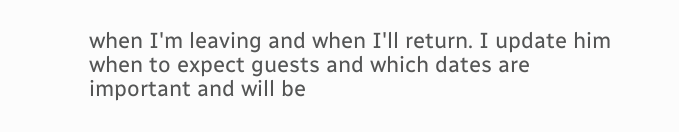when I'm leaving and when I'll return. I update him when to expect guests and which dates are important and will be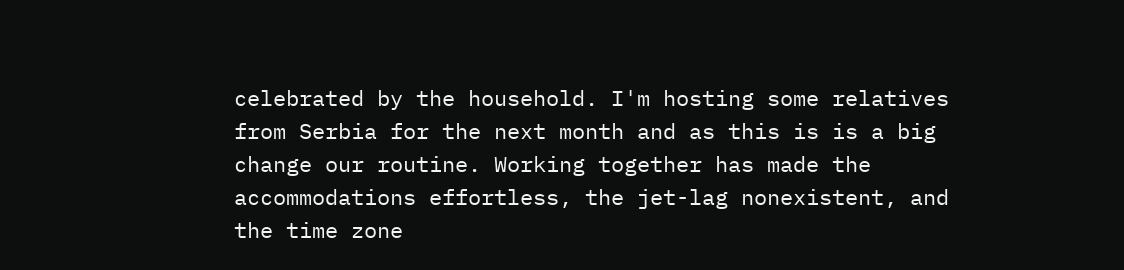celebrated by the household. I'm hosting some relatives from Serbia for the next month and as this is is a big change our routine. Working together has made the accommodations effortless, the jet-lag nonexistent, and the time zone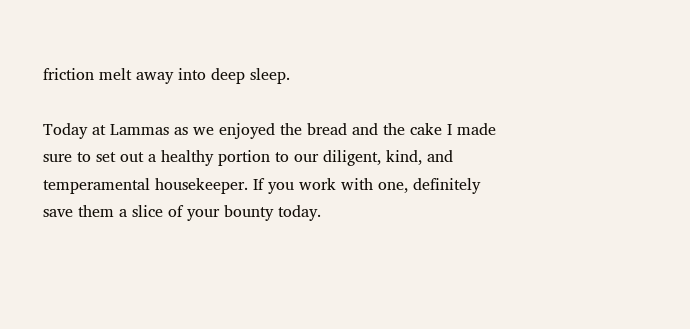friction melt away into deep sleep.

Today at Lammas as we enjoyed the bread and the cake I made sure to set out a healthy portion to our diligent, kind, and temperamental housekeeper. If you work with one, definitely save them a slice of your bounty today.